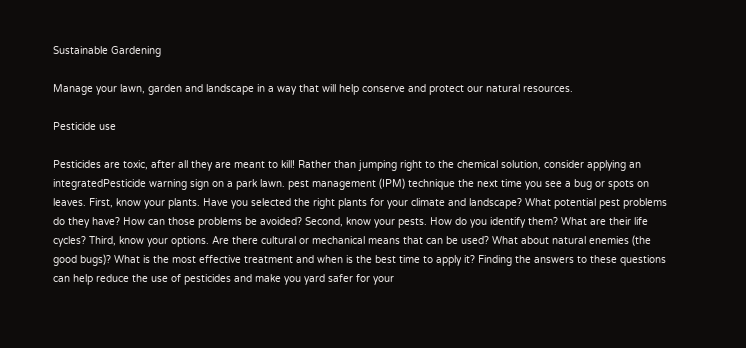Sustainable Gardening

Manage your lawn, garden and landscape in a way that will help conserve and protect our natural resources.

Pesticide use

Pesticides are toxic, after all they are meant to kill! Rather than jumping right to the chemical solution, consider applying an integratedPesticide warning sign on a park lawn. pest management (IPM) technique the next time you see a bug or spots on leaves. First, know your plants. Have you selected the right plants for your climate and landscape? What potential pest problems do they have? How can those problems be avoided? Second, know your pests. How do you identify them? What are their life cycles? Third, know your options. Are there cultural or mechanical means that can be used? What about natural enemies (the good bugs)? What is the most effective treatment and when is the best time to apply it? Finding the answers to these questions can help reduce the use of pesticides and make you yard safer for your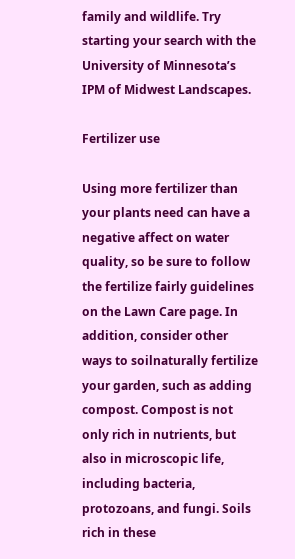family and wildlife. Try starting your search with the University of Minnesota’s IPM of Midwest Landscapes.

Fertilizer use

Using more fertilizer than your plants need can have a negative affect on water quality, so be sure to follow the fertilize fairly guidelines on the Lawn Care page. In addition, consider other ways to soilnaturally fertilize your garden, such as adding compost. Compost is not only rich in nutrients, but also in microscopic life, including bacteria, protozoans, and fungi. Soils rich in these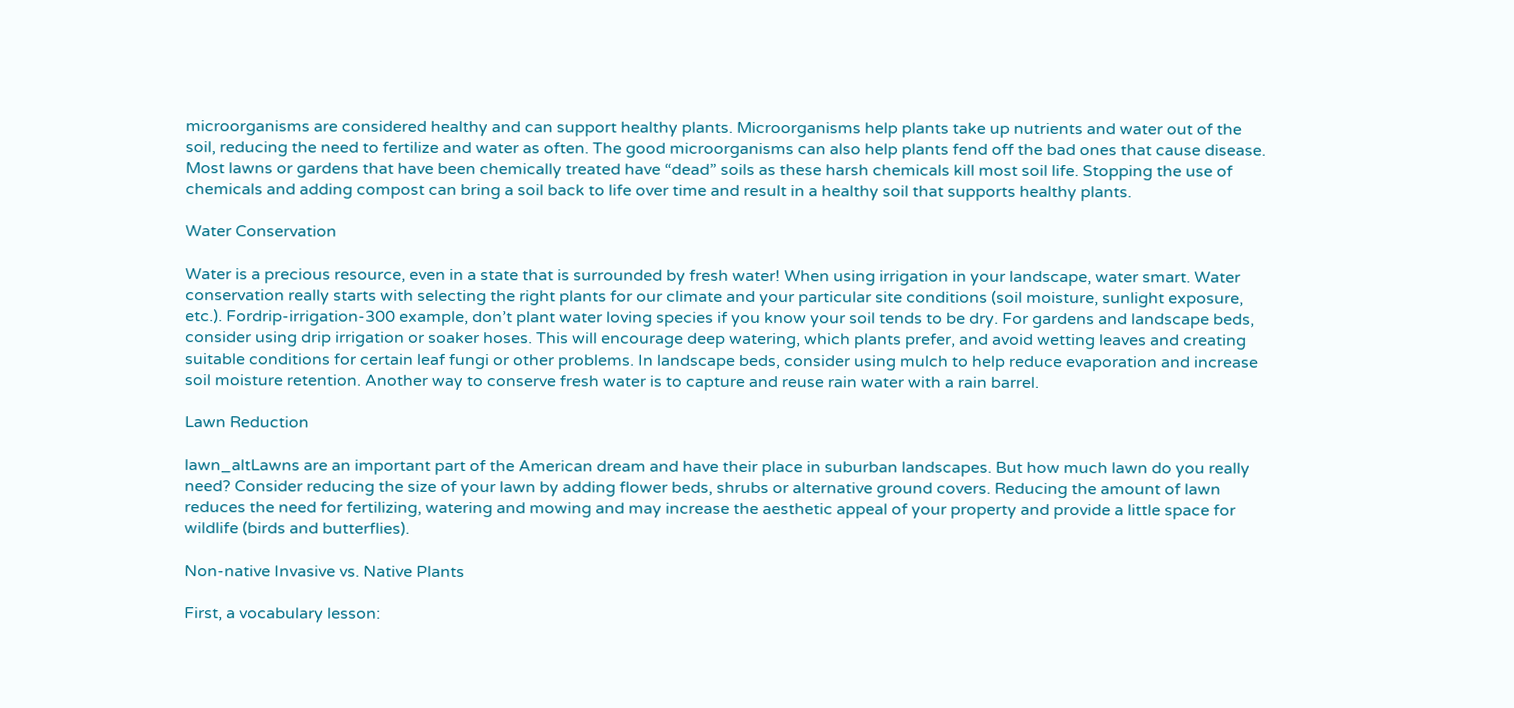microorganisms are considered healthy and can support healthy plants. Microorganisms help plants take up nutrients and water out of the soil, reducing the need to fertilize and water as often. The good microorganisms can also help plants fend off the bad ones that cause disease. Most lawns or gardens that have been chemically treated have “dead” soils as these harsh chemicals kill most soil life. Stopping the use of chemicals and adding compost can bring a soil back to life over time and result in a healthy soil that supports healthy plants.

Water Conservation

Water is a precious resource, even in a state that is surrounded by fresh water! When using irrigation in your landscape, water smart. Water conservation really starts with selecting the right plants for our climate and your particular site conditions (soil moisture, sunlight exposure, etc.). Fordrip-irrigation-300 example, don’t plant water loving species if you know your soil tends to be dry. For gardens and landscape beds, consider using drip irrigation or soaker hoses. This will encourage deep watering, which plants prefer, and avoid wetting leaves and creating suitable conditions for certain leaf fungi or other problems. In landscape beds, consider using mulch to help reduce evaporation and increase soil moisture retention. Another way to conserve fresh water is to capture and reuse rain water with a rain barrel.

Lawn Reduction

lawn_altLawns are an important part of the American dream and have their place in suburban landscapes. But how much lawn do you really need? Consider reducing the size of your lawn by adding flower beds, shrubs or alternative ground covers. Reducing the amount of lawn reduces the need for fertilizing, watering and mowing and may increase the aesthetic appeal of your property and provide a little space for wildlife (birds and butterflies).

Non-native Invasive vs. Native Plants

First, a vocabulary lesson: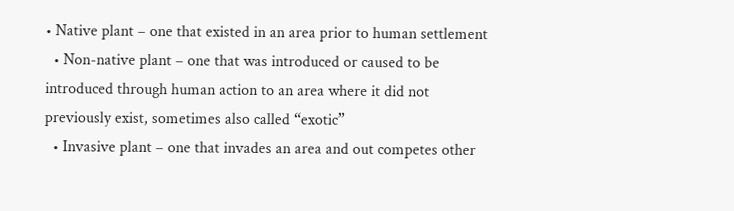• Native plant – one that existed in an area prior to human settlement
  • Non-native plant – one that was introduced or caused to be introduced through human action to an area where it did not previously exist, sometimes also called “exotic”
  • Invasive plant – one that invades an area and out competes other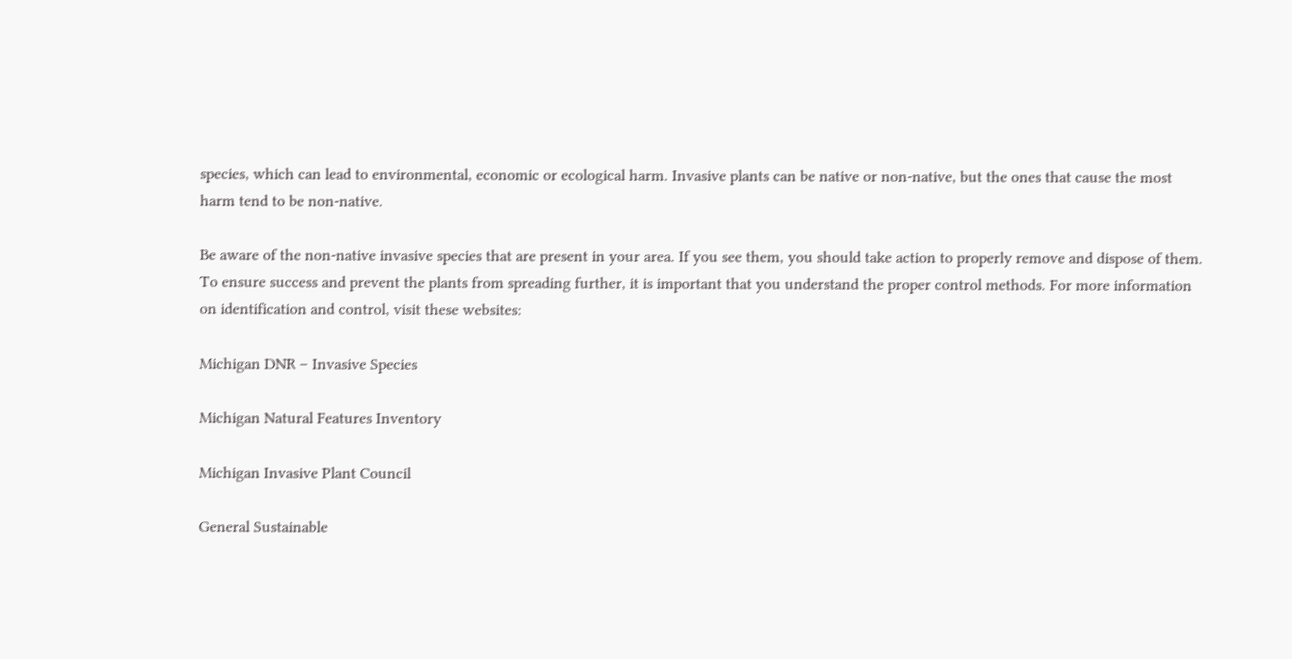species, which can lead to environmental, economic or ecological harm. Invasive plants can be native or non-native, but the ones that cause the most harm tend to be non-native.

Be aware of the non-native invasive species that are present in your area. If you see them, you should take action to properly remove and dispose of them. To ensure success and prevent the plants from spreading further, it is important that you understand the proper control methods. For more information on identification and control, visit these websites:

Michigan DNR – Invasive Species

Michigan Natural Features Inventory

Michigan Invasive Plant Council

General Sustainable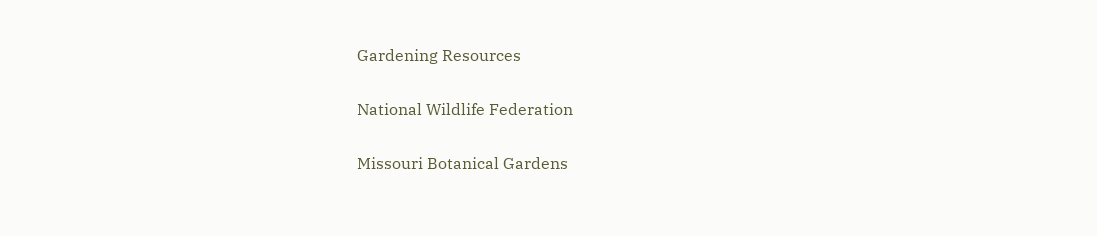Gardening Resources

National Wildlife Federation

Missouri Botanical Gardens